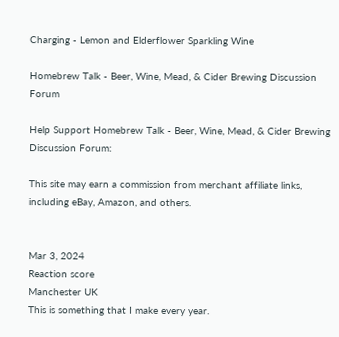Charging - Lemon and Elderflower Sparkling Wine

Homebrew Talk - Beer, Wine, Mead, & Cider Brewing Discussion Forum

Help Support Homebrew Talk - Beer, Wine, Mead, & Cider Brewing Discussion Forum:

This site may earn a commission from merchant affiliate links, including eBay, Amazon, and others.


Mar 3, 2024
Reaction score
Manchester UK
This is something that I make every year.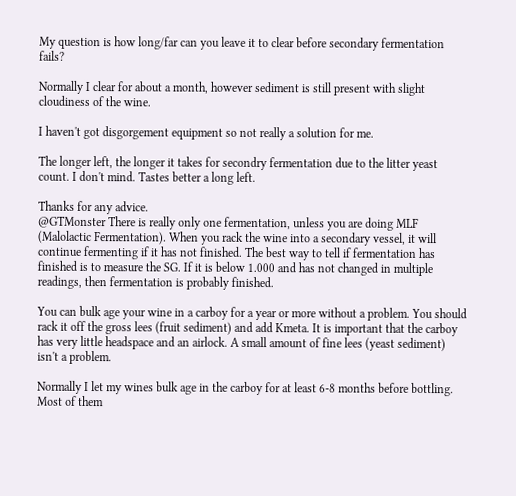My question is how long/far can you leave it to clear before secondary fermentation fails?

Normally I clear for about a month, however sediment is still present with slight cloudiness of the wine.

I haven't got disgorgement equipment so not really a solution for me.

The longer left, the longer it takes for secondry fermentation due to the litter yeast count. I don't mind. Tastes better a long left.

Thanks for any advice.
@GTMonster There is really only one fermentation, unless you are doing MLF (Malolactic Fermentation). When you rack the wine into a secondary vessel, it will continue fermenting if it has not finished. The best way to tell if fermentation has finished is to measure the SG. If it is below 1.000 and has not changed in multiple readings, then fermentation is probably finished.

You can bulk age your wine in a carboy for a year or more without a problem. You should rack it off the gross lees (fruit sediment) and add Kmeta. It is important that the carboy has very little headspace and an airlock. A small amount of fine lees (yeast sediment) isn't a problem.

Normally I let my wines bulk age in the carboy for at least 6-8 months before bottling. Most of them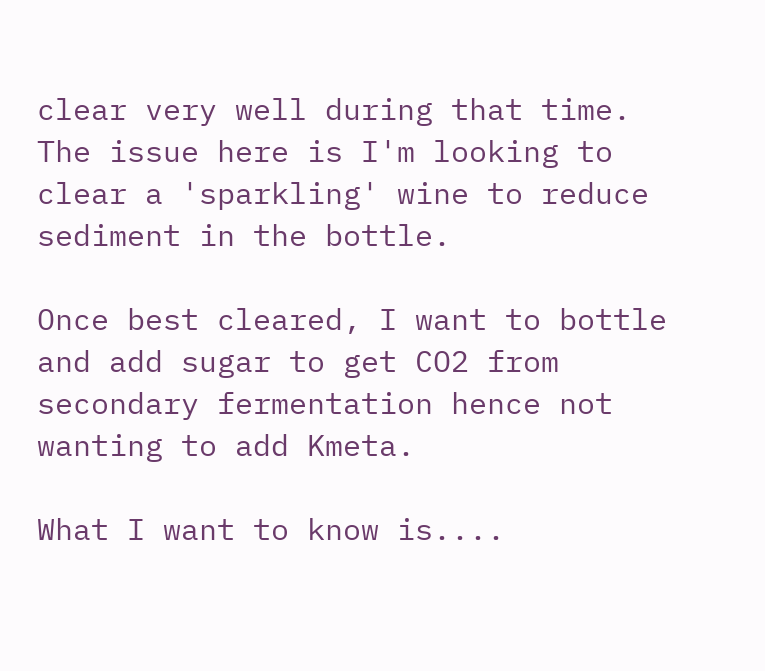clear very well during that time.
The issue here is I'm looking to clear a 'sparkling' wine to reduce sediment in the bottle.

Once best cleared, I want to bottle and add sugar to get CO2 from secondary fermentation hence not wanting to add Kmeta.

What I want to know is....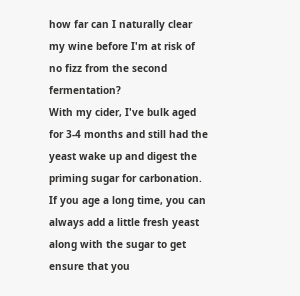how far can I naturally clear my wine before I'm at risk of no fizz from the second fermentation?
With my cider, I've bulk aged for 3-4 months and still had the yeast wake up and digest the priming sugar for carbonation. If you age a long time, you can always add a little fresh yeast along with the sugar to get ensure that you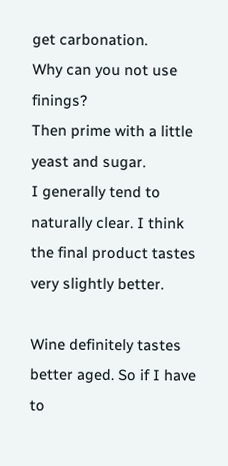get carbonation.
Why can you not use finings?
Then prime with a little yeast and sugar.
I generally tend to naturally clear. I think the final product tastes very slightly better.

Wine definitely tastes better aged. So if I have to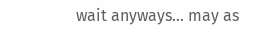wait anyways... may as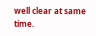well clear at same time.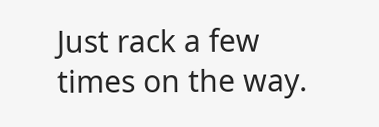Just rack a few times on the way.